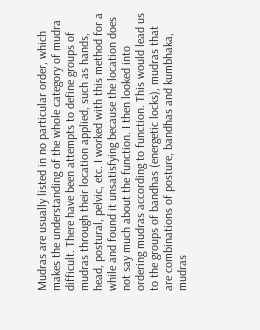Mudras are usually listed in no particular order, which makes the understanding of the whole category of mudra difficult. There have been attempts to define groups of mudras through their location applied, such as hands, head, postural, pelvic, etc. I worked with this method for a while and found it unsatisfying because the location does not say much about the function. I then looked into ordering mudras according to function. This would lead us to the groups of bandhas (energetic locks), mudras that are combinations of posture, bandhas and kumbhaka, mudras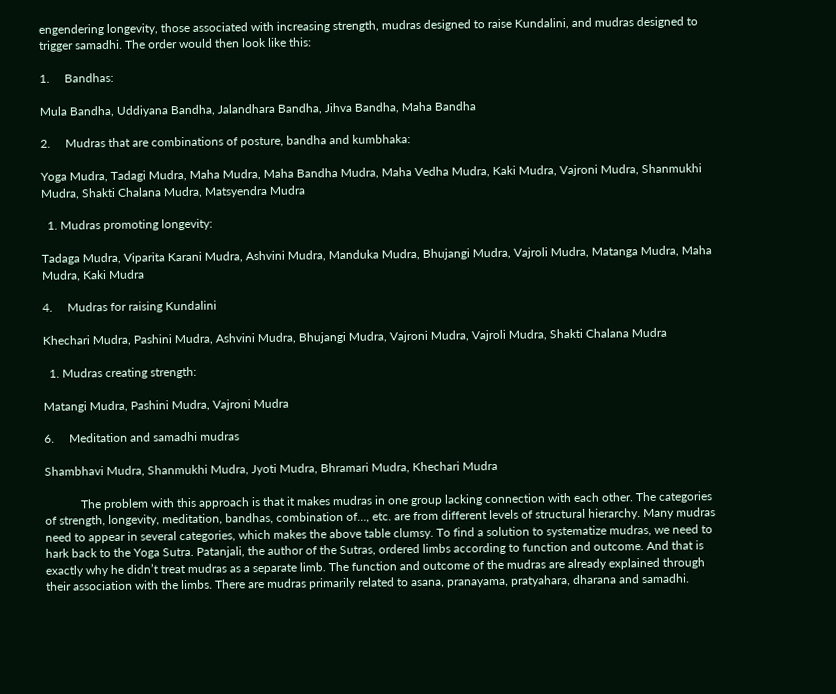engendering longevity, those associated with increasing strength, mudras designed to raise Kundalini, and mudras designed to trigger samadhi. The order would then look like this:

1.     Bandhas:

Mula Bandha, Uddiyana Bandha, Jalandhara Bandha, Jihva Bandha, Maha Bandha

2.     Mudras that are combinations of posture, bandha and kumbhaka:

Yoga Mudra, Tadagi Mudra, Maha Mudra, Maha Bandha Mudra, Maha Vedha Mudra, Kaki Mudra, Vajroni Mudra, Shanmukhi Mudra, Shakti Chalana Mudra, Matsyendra Mudra

  1. Mudras promoting longevity:

Tadaga Mudra, Viparita Karani Mudra, Ashvini Mudra, Manduka Mudra, Bhujangi Mudra, Vajroli Mudra, Matanga Mudra, Maha Mudra, Kaki Mudra

4.     Mudras for raising Kundalini

Khechari Mudra, Pashini Mudra, Ashvini Mudra, Bhujangi Mudra, Vajroni Mudra, Vajroli Mudra, Shakti Chalana Mudra

  1. Mudras creating strength:

Matangi Mudra, Pashini Mudra, Vajroni Mudra

6.     Meditation and samadhi mudras

Shambhavi Mudra, Shanmukhi Mudra, Jyoti Mudra, Bhramari Mudra, Khechari Mudra

            The problem with this approach is that it makes mudras in one group lacking connection with each other. The categories of strength, longevity, meditation, bandhas, combination of…, etc. are from different levels of structural hierarchy. Many mudras need to appear in several categories, which makes the above table clumsy. To find a solution to systematize mudras, we need to hark back to the Yoga Sutra. Patanjali, the author of the Sutras, ordered limbs according to function and outcome. And that is exactly why he didn’t treat mudras as a separate limb. The function and outcome of the mudras are already explained through their association with the limbs. There are mudras primarily related to asana, pranayama, pratyahara, dharana and samadhi.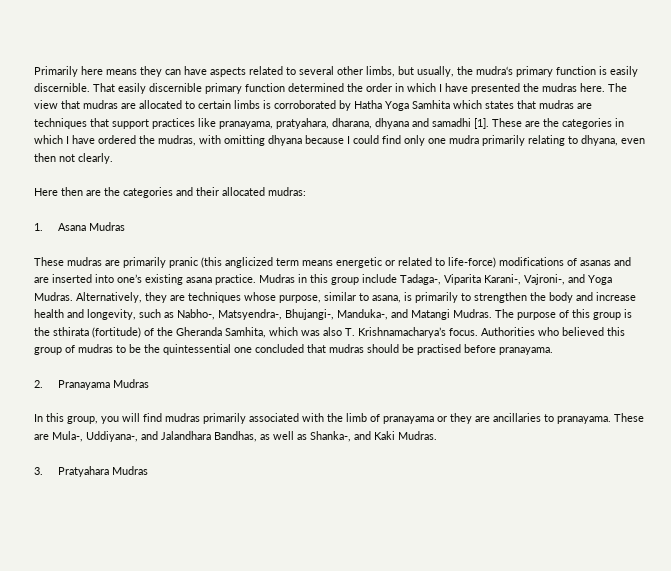Primarily here means they can have aspects related to several other limbs, but usually, the mudra‘s primary function is easily discernible. That easily discernible primary function determined the order in which I have presented the mudras here. The view that mudras are allocated to certain limbs is corroborated by Hatha Yoga Samhita which states that mudras are techniques that support practices like pranayama, pratyahara, dharana, dhyana and samadhi [1]. These are the categories in which I have ordered the mudras, with omitting dhyana because I could find only one mudra primarily relating to dhyana, even then not clearly.

Here then are the categories and their allocated mudras:

1.     Asana Mudras

These mudras are primarily pranic (this anglicized term means energetic or related to life-force) modifications of asanas and are inserted into one’s existing asana practice. Mudras in this group include Tadaga-, Viparita Karani-, Vajroni-, and Yoga Mudras. Alternatively, they are techniques whose purpose, similar to asana, is primarily to strengthen the body and increase health and longevity, such as Nabho-, Matsyendra-, Bhujangi-, Manduka-, and Matangi Mudras. The purpose of this group is the sthirata (fortitude) of the Gheranda Samhita, which was also T. Krishnamacharya’s focus. Authorities who believed this group of mudras to be the quintessential one concluded that mudras should be practised before pranayama.

2.     Pranayama Mudras

In this group, you will find mudras primarily associated with the limb of pranayama or they are ancillaries to pranayama. These are Mula-, Uddiyana-, and Jalandhara Bandhas, as well as Shanka-, and Kaki Mudras.

3.     Pratyahara Mudras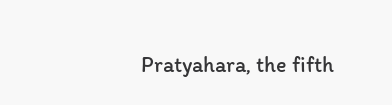Pratyahara, the fifth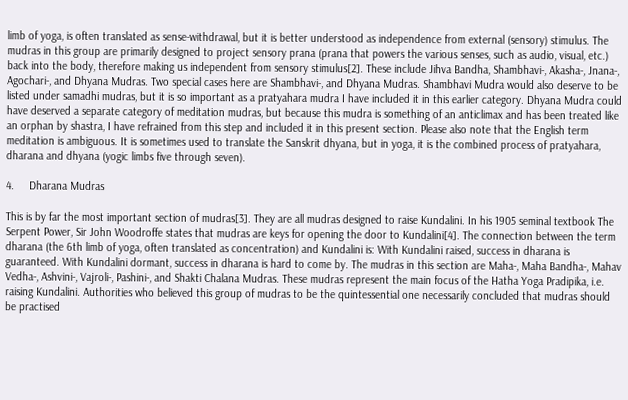limb of yoga, is often translated as sense-withdrawal, but it is better understood as independence from external (sensory) stimulus. The mudras in this group are primarily designed to project sensory prana (prana that powers the various senses, such as audio, visual, etc.) back into the body, therefore making us independent from sensory stimulus[2]. These include Jihva Bandha, Shambhavi-, Akasha-, Jnana-, Agochari-, and Dhyana Mudras. Two special cases here are Shambhavi-, and Dhyana Mudras. Shambhavi Mudra would also deserve to be listed under samadhi mudras, but it is so important as a pratyahara mudra I have included it in this earlier category. Dhyana Mudra could have deserved a separate category of meditation mudras, but because this mudra is something of an anticlimax and has been treated like an orphan by shastra, I have refrained from this step and included it in this present section. Please also note that the English term meditation is ambiguous. It is sometimes used to translate the Sanskrit dhyana, but in yoga, it is the combined process of pratyahara, dharana and dhyana (yogic limbs five through seven).

4.     Dharana Mudras

This is by far the most important section of mudras[3]. They are all mudras designed to raise Kundalini. In his 1905 seminal textbook The Serpent Power, Sir John Woodroffe states that mudras are keys for opening the door to Kundalini[4]. The connection between the term dharana (the 6th limb of yoga, often translated as concentration) and Kundalini is: With Kundalini raised, success in dharana is guaranteed. With Kundalini dormant, success in dharana is hard to come by. The mudras in this section are Maha-, Maha Bandha-, Mahav Vedha-, Ashvini-, Vajroli-, Pashini-, and Shakti Chalana Mudras. These mudras represent the main focus of the Hatha Yoga Pradipika, i.e. raising Kundalini. Authorities who believed this group of mudras to be the quintessential one necessarily concluded that mudras should be practised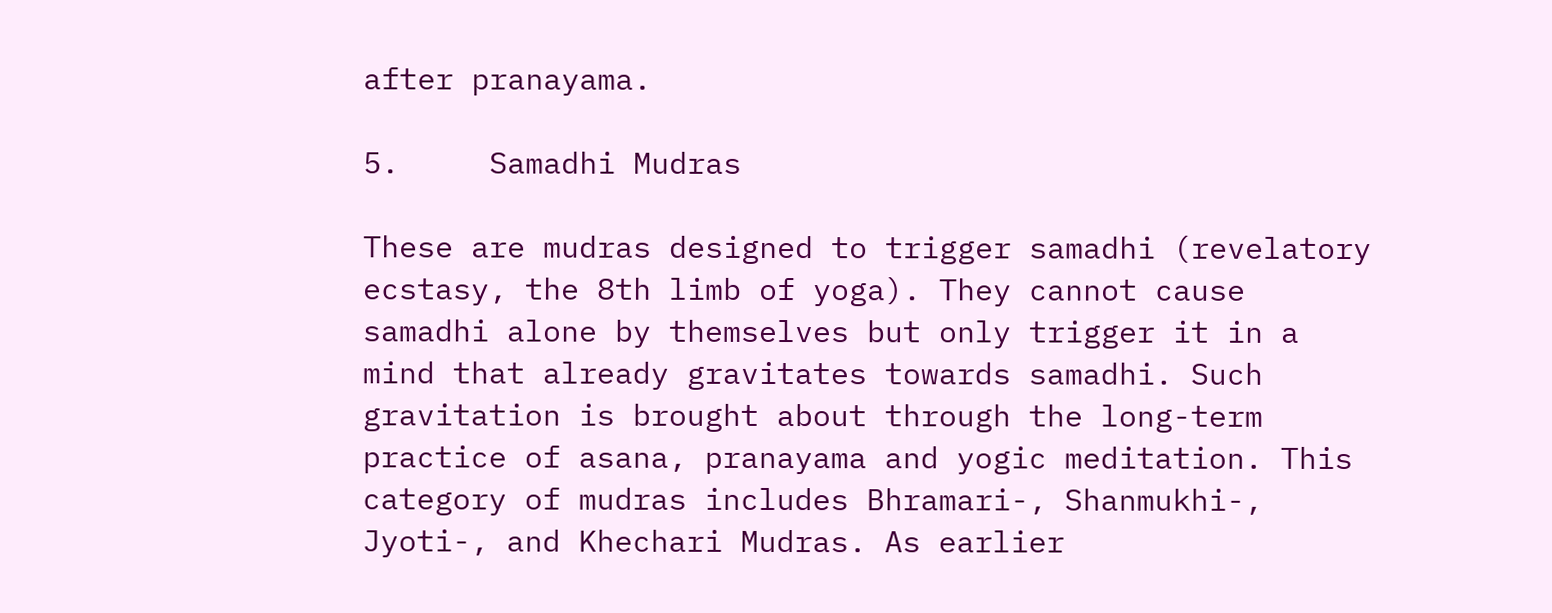after pranayama.

5.     Samadhi Mudras

These are mudras designed to trigger samadhi (revelatory ecstasy, the 8th limb of yoga). They cannot cause samadhi alone by themselves but only trigger it in a mind that already gravitates towards samadhi. Such gravitation is brought about through the long-term practice of asana, pranayama and yogic meditation. This category of mudras includes Bhramari-, Shanmukhi-, Jyoti-, and Khechari Mudras. As earlier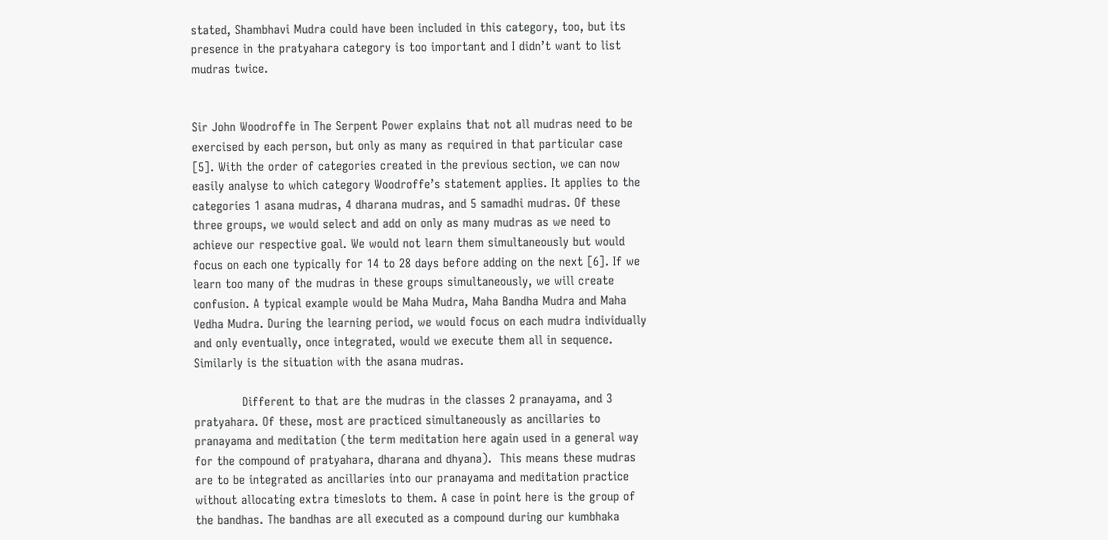stated, Shambhavi Mudra could have been included in this category, too, but its presence in the pratyahara category is too important and I didn’t want to list mudras twice.


Sir John Woodroffe in The Serpent Power explains that not all mudras need to be exercised by each person, but only as many as required in that particular case [5]. With the order of categories created in the previous section, we can now easily analyse to which category Woodroffe’s statement applies. It applies to the categories 1 asana mudras, 4 dharana mudras, and 5 samadhi mudras. Of these three groups, we would select and add on only as many mudras as we need to achieve our respective goal. We would not learn them simultaneously but would focus on each one typically for 14 to 28 days before adding on the next [6]. If we learn too many of the mudras in these groups simultaneously, we will create confusion. A typical example would be Maha Mudra, Maha Bandha Mudra and Maha Vedha Mudra. During the learning period, we would focus on each mudra individually and only eventually, once integrated, would we execute them all in sequence. Similarly is the situation with the asana mudras.

            Different to that are the mudras in the classes 2 pranayama, and 3 pratyahara. Of these, most are practiced simultaneously as ancillaries to pranayama and meditation (the term meditation here again used in a general way for the compound of pratyahara, dharana and dhyana).  This means these mudras are to be integrated as ancillaries into our pranayama and meditation practice without allocating extra timeslots to them. A case in point here is the group of the bandhas. The bandhas are all executed as a compound during our kumbhaka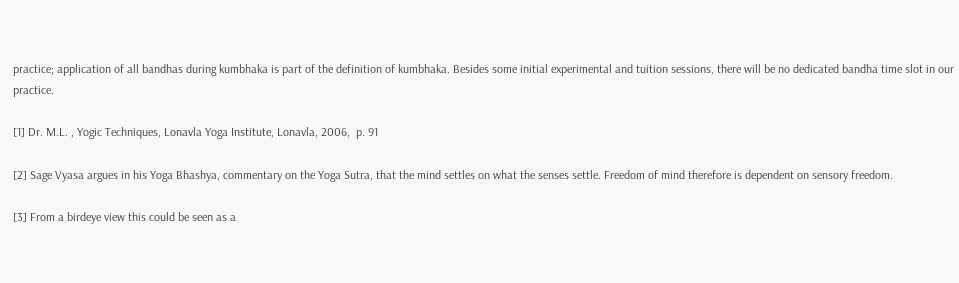practice; application of all bandhas during kumbhaka is part of the definition of kumbhaka. Besides some initial experimental and tuition sessions, there will be no dedicated bandha time slot in our practice.

[1] Dr. M.L. , Yogic Techniques, Lonavla Yoga Institute, Lonavla, 2006,  p. 91

[2] Sage Vyasa argues in his Yoga Bhashya, commentary on the Yoga Sutra, that the mind settles on what the senses settle. Freedom of mind therefore is dependent on sensory freedom.

[3] From a birdeye view this could be seen as a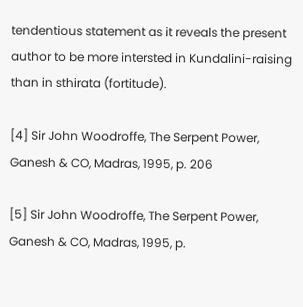tendentious statement as it reveals the present author to be more intersted in Kundalini-raising than in sthirata (fortitude).

[4] Sir John Woodroffe, The Serpent Power, Ganesh & CO, Madras, 1995, p. 206

[5] Sir John Woodroffe, The Serpent Power, Ganesh & CO, Madras, 1995, p.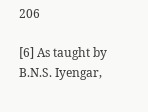206

[6] As taught by B.N.S. Iyengar,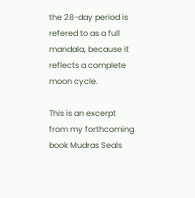the 28-day period is refered to as a full mandala, because it reflects a complete moon cycle.

This is an excerpt from my forthcoming book Mudras Seals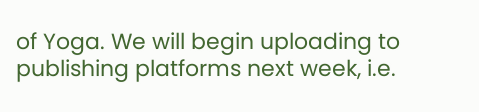of Yoga. We will begin uploading to publishing platforms next week, i.e.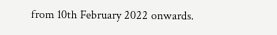from 10th February 2022 onwards.